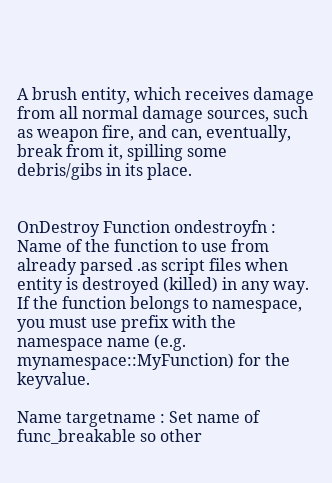A brush entity, which receives damage from all normal damage sources, such as weapon fire, and can, eventually, break from it, spilling some debris/gibs in its place.


OnDestroy Function ondestroyfn : Name of the function to use from already parsed .as script files when entity is destroyed (killed) in any way. If the function belongs to namespace, you must use prefix with the namespace name (e.g. mynamespace::MyFunction) for the keyvalue.

Name targetname : Set name of func_breakable so other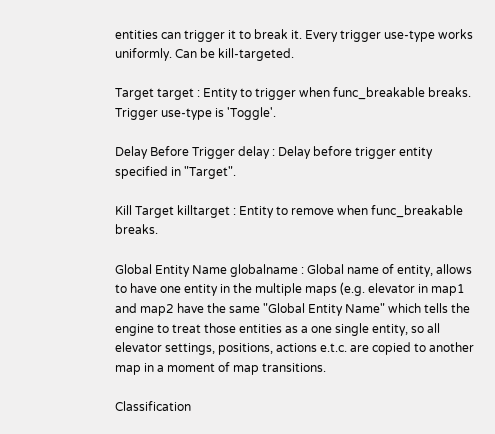entities can trigger it to break it. Every trigger use-type works uniformly. Can be kill-targeted.

Target target : Entity to trigger when func_breakable breaks. Trigger use-type is 'Toggle'.

Delay Before Trigger delay : Delay before trigger entity specified in "Target".

Kill Target killtarget : Entity to remove when func_breakable breaks.

Global Entity Name globalname : Global name of entity, allows to have one entity in the multiple maps (e.g. elevator in map1 and map2 have the same "Global Entity Name" which tells the engine to treat those entities as a one single entity, so all elevator settings, positions, actions e.t.c. are copied to another map in a moment of map transitions.

Classification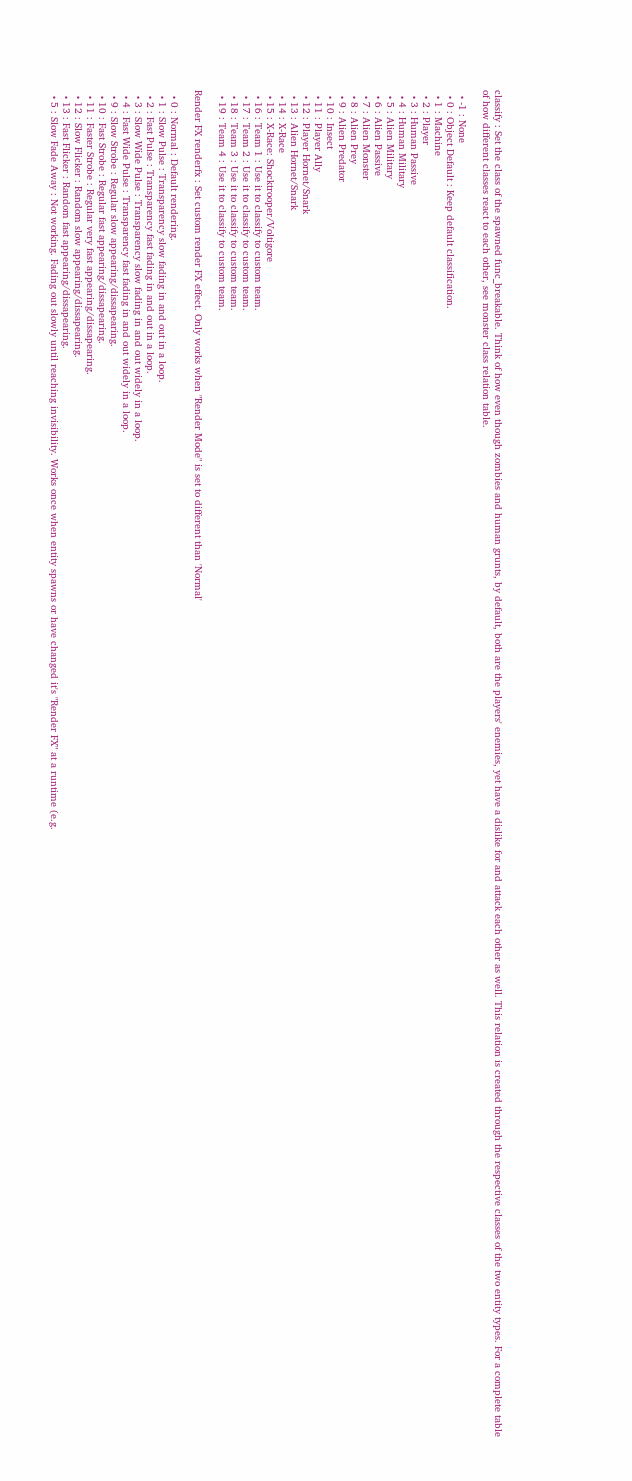classify : Set the class of the spawned func_breakable. Think of how even though zombies and human grunts, by default, both are the players' enemies, yet have a dislike for and attack each other as well. This relation is created through the respective classes of the two entity types. For a complete table of how different classes react to each other, see monster class relation table.

  • -1 : None
  • 0 : Object Default : Keep default classification.
  • 1 : Machine
  • 2 : Player
  • 3 : Human Passive
  • 4 : Human Military
  • 5 : Alien Military
  • 6 : Alien Passive
  • 7 : Alien Monster
  • 8 : Alien Prey
  • 9 : Alien Predator
  • 10 : Insect
  • 11 : Player Ally
  • 12 : Player Hornet/Snark
  • 13 : Alien Hornet/Snark
  • 14 : X-Race
  • 15 : X-Race: Shocktrooper/Voltigore
  • 16 : Team 1 : Use it to classify to custom team.
  • 17 : Team 2 : Use it to classify to custom team.
  • 18 : Team 3 : Use it to classify to custom team.
  • 19 : Team 4 : Use it to classify to custom team.

Render FX renderfx : Set custom render FX effect. Only works when "Render Mode" is set to different than 'Normal'

  • 0 : Normal : Default rendering.
  • 1 : Slow Pulse : Transparency slow fading in and out in a loop.
  • 2 : Fast Pulse : Transparency fast fading in and out in a loop.
  • 3 : Slow Wide Pulse : Transparency slow fading in and out widely in a loop.
  • 4 : Fast Wide Pulse : Transparency fast fading in and out widely in a loop.
  • 9 : Slow Strobe : Regular slow appearing/dissapearing.
  • 10 : Fast Strobe : Regular fast appearing/dissapearing.
  • 11 : Faster Strobe : Regular very fast appearing/dissapearing.
  • 12 : Slow Flicker : Random slow appearing/dissapearing.
  • 13 : Fast Flicker : Random fast appearing/dissapearing.
  • 5 : Slow Fade Away : Not working. Fading out slowly until reaching invisibility. Works once when entity spawns or have changed it's "Render FX" at a runtime (e.g.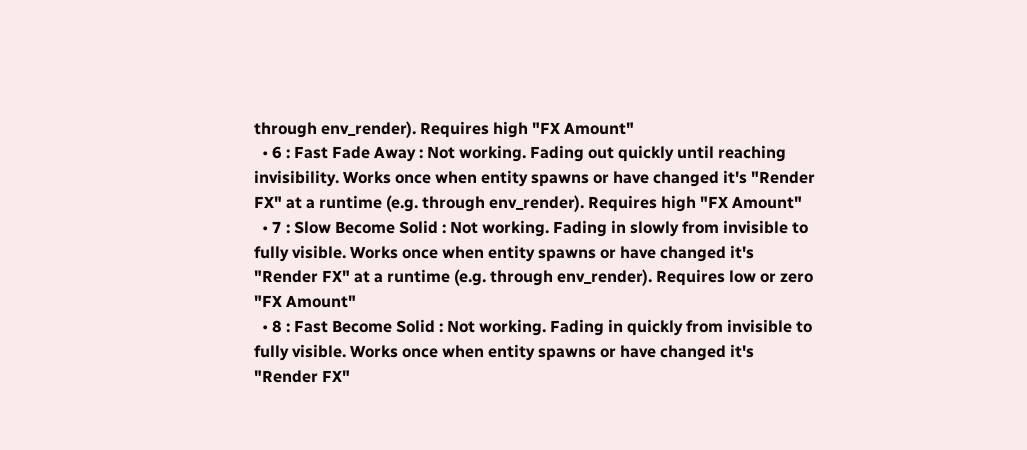through env_render). Requires high "FX Amount"
  • 6 : Fast Fade Away : Not working. Fading out quickly until reaching invisibility. Works once when entity spawns or have changed it's "Render FX" at a runtime (e.g. through env_render). Requires high "FX Amount"
  • 7 : Slow Become Solid : Not working. Fading in slowly from invisible to fully visible. Works once when entity spawns or have changed it's "Render FX" at a runtime (e.g. through env_render). Requires low or zero "FX Amount"
  • 8 : Fast Become Solid : Not working. Fading in quickly from invisible to fully visible. Works once when entity spawns or have changed it's "Render FX"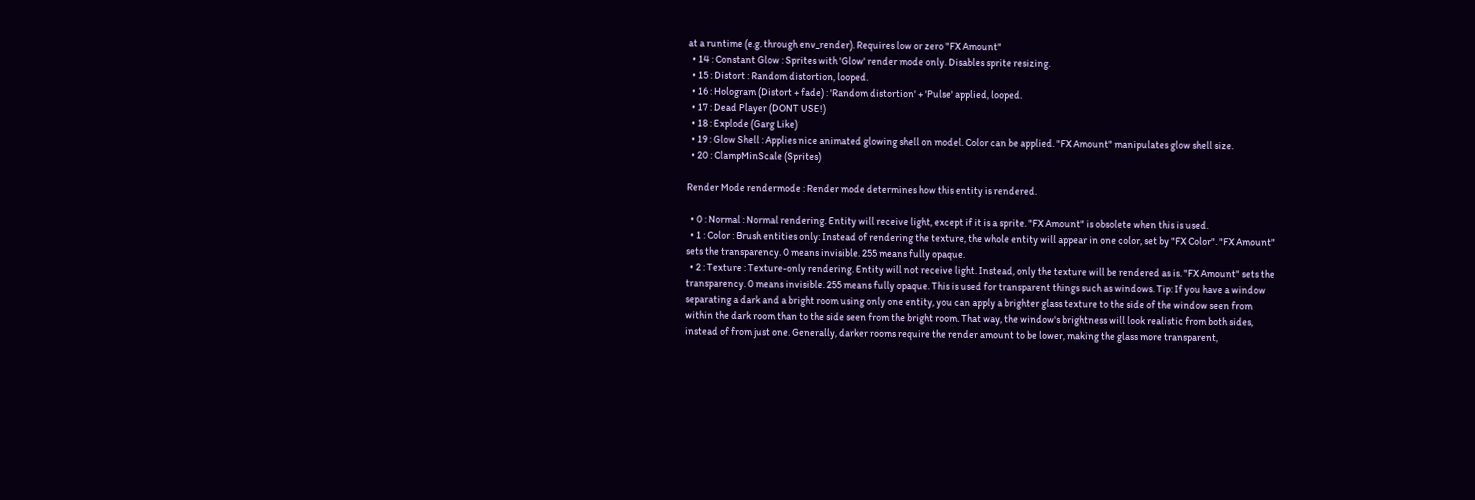at a runtime (e.g. through env_render). Requires low or zero "FX Amount"
  • 14 : Constant Glow : Sprites with 'Glow' render mode only. Disables sprite resizing.
  • 15 : Distort : Random distortion, looped.
  • 16 : Hologram (Distort + fade) : 'Random distortion' + 'Pulse' applied, looped.
  • 17 : Dead Player (DONT USE!)
  • 18 : Explode (Garg Like)
  • 19 : Glow Shell : Applies nice animated glowing shell on model. Color can be applied. "FX Amount" manipulates glow shell size.
  • 20 : ClampMinScale (Sprites)

Render Mode rendermode : Render mode determines how this entity is rendered.

  • 0 : Normal : Normal rendering. Entity will receive light, except if it is a sprite. "FX Amount" is obsolete when this is used.
  • 1 : Color : Brush entities only: Instead of rendering the texture, the whole entity will appear in one color, set by "FX Color". "FX Amount" sets the transparency. 0 means invisible. 255 means fully opaque.
  • 2 : Texture : Texture-only rendering. Entity will not receive light. Instead, only the texture will be rendered as is. "FX Amount" sets the transparency. 0 means invisible. 255 means fully opaque. This is used for transparent things such as windows. Tip: If you have a window separating a dark and a bright room using only one entity, you can apply a brighter glass texture to the side of the window seen from within the dark room than to the side seen from the bright room. That way, the window's brightness will look realistic from both sides, instead of from just one. Generally, darker rooms require the render amount to be lower, making the glass more transparent,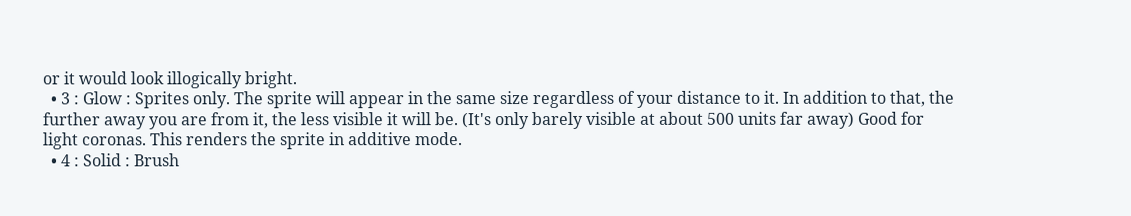or it would look illogically bright.
  • 3 : Glow : Sprites only. The sprite will appear in the same size regardless of your distance to it. In addition to that, the further away you are from it, the less visible it will be. (It's only barely visible at about 500 units far away) Good for light coronas. This renders the sprite in additive mode.
  • 4 : Solid : Brush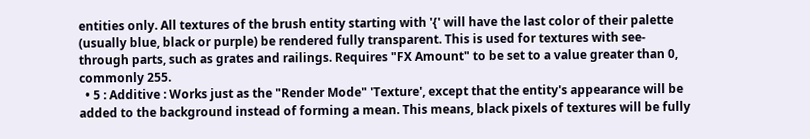entities only. All textures of the brush entity starting with '{' will have the last color of their palette (usually blue, black or purple) be rendered fully transparent. This is used for textures with see-through parts, such as grates and railings. Requires "FX Amount" to be set to a value greater than 0, commonly 255.
  • 5 : Additive : Works just as the "Render Mode" 'Texture', except that the entity's appearance will be added to the background instead of forming a mean. This means, black pixels of textures will be fully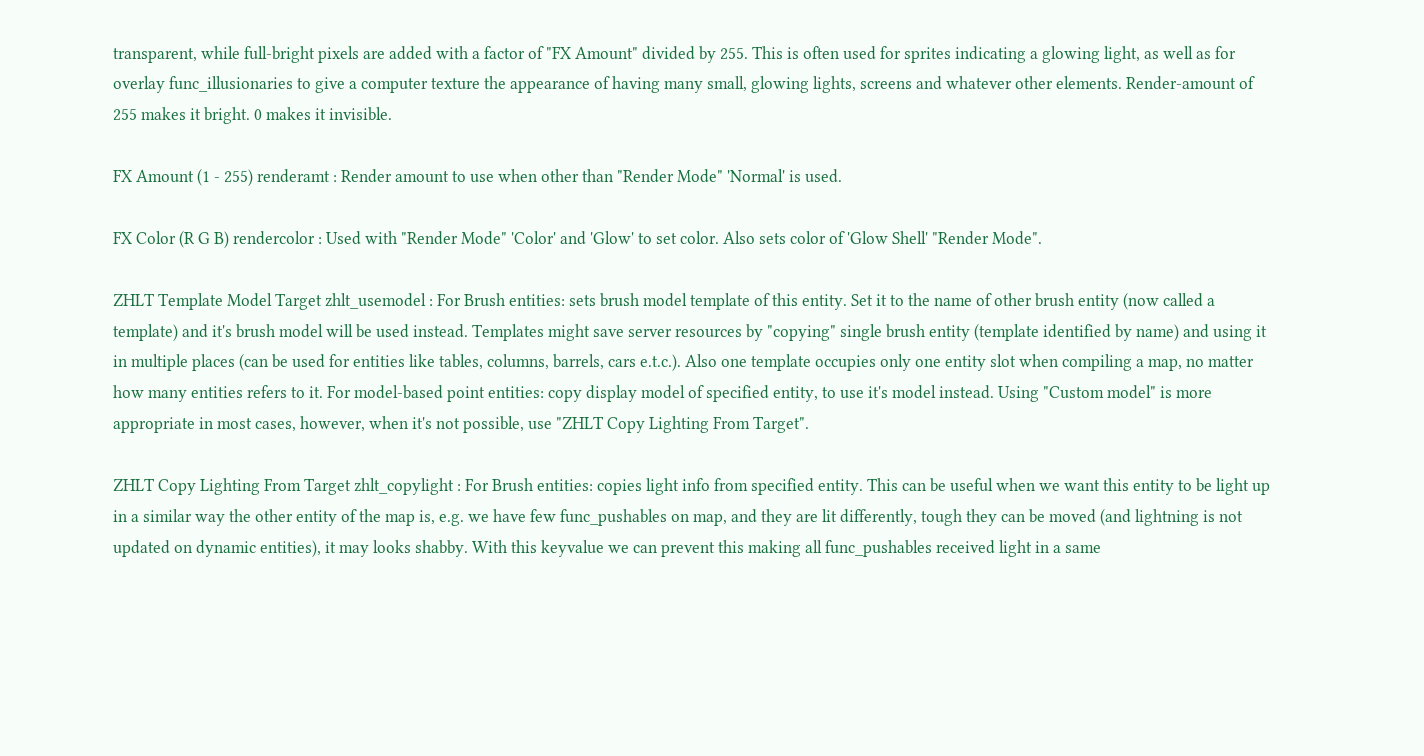transparent, while full-bright pixels are added with a factor of "FX Amount" divided by 255. This is often used for sprites indicating a glowing light, as well as for overlay func_illusionaries to give a computer texture the appearance of having many small, glowing lights, screens and whatever other elements. Render-amount of 255 makes it bright. 0 makes it invisible.

FX Amount (1 - 255) renderamt : Render amount to use when other than "Render Mode" 'Normal' is used.

FX Color (R G B) rendercolor : Used with "Render Mode" 'Color' and 'Glow' to set color. Also sets color of 'Glow Shell' "Render Mode".

ZHLT Template Model Target zhlt_usemodel : For Brush entities: sets brush model template of this entity. Set it to the name of other brush entity (now called a template) and it's brush model will be used instead. Templates might save server resources by "copying" single brush entity (template identified by name) and using it in multiple places (can be used for entities like tables, columns, barrels, cars e.t.c.). Also one template occupies only one entity slot when compiling a map, no matter how many entities refers to it. For model-based point entities: copy display model of specified entity, to use it's model instead. Using "Custom model" is more appropriate in most cases, however, when it's not possible, use "ZHLT Copy Lighting From Target".

ZHLT Copy Lighting From Target zhlt_copylight : For Brush entities: copies light info from specified entity. This can be useful when we want this entity to be light up in a similar way the other entity of the map is, e.g. we have few func_pushables on map, and they are lit differently, tough they can be moved (and lightning is not updated on dynamic entities), it may looks shabby. With this keyvalue we can prevent this making all func_pushables received light in a same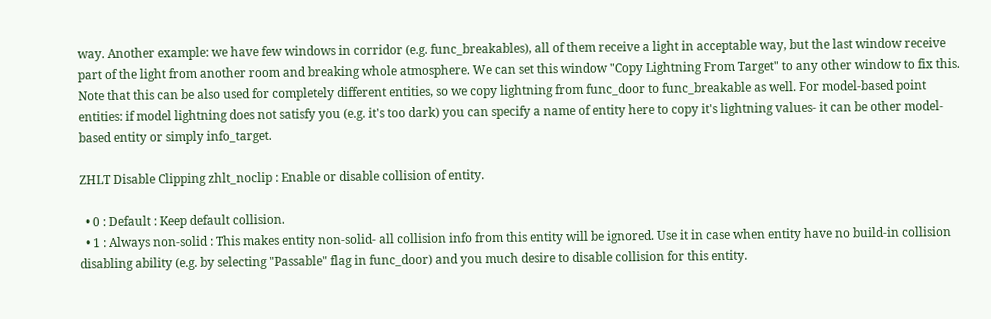way. Another example: we have few windows in corridor (e.g. func_breakables), all of them receive a light in acceptable way, but the last window receive part of the light from another room and breaking whole atmosphere. We can set this window "Copy Lightning From Target" to any other window to fix this. Note that this can be also used for completely different entities, so we copy lightning from func_door to func_breakable as well. For model-based point entities: if model lightning does not satisfy you (e.g. it's too dark) you can specify a name of entity here to copy it's lightning values- it can be other model-based entity or simply info_target.

ZHLT Disable Clipping zhlt_noclip : Enable or disable collision of entity.

  • 0 : Default : Keep default collision.
  • 1 : Always non-solid : This makes entity non-solid- all collision info from this entity will be ignored. Use it in case when entity have no build-in collision disabling ability (e.g. by selecting "Passable" flag in func_door) and you much desire to disable collision for this entity.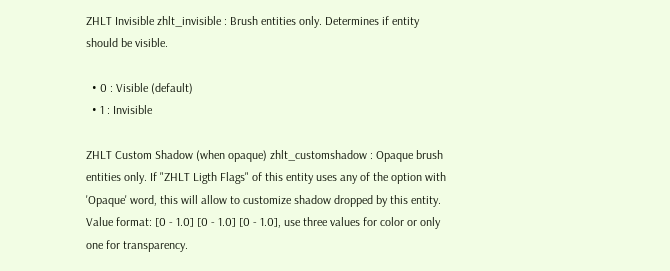ZHLT Invisible zhlt_invisible : Brush entities only. Determines if entity should be visible.

  • 0 : Visible (default)
  • 1 : Invisible

ZHLT Custom Shadow (when opaque) zhlt_customshadow : Opaque brush entities only. If "ZHLT Ligth Flags" of this entity uses any of the option with 'Opaque' word, this will allow to customize shadow dropped by this entity. Value format: [0 - 1.0] [0 - 1.0] [0 - 1.0], use three values for color or only one for transparency.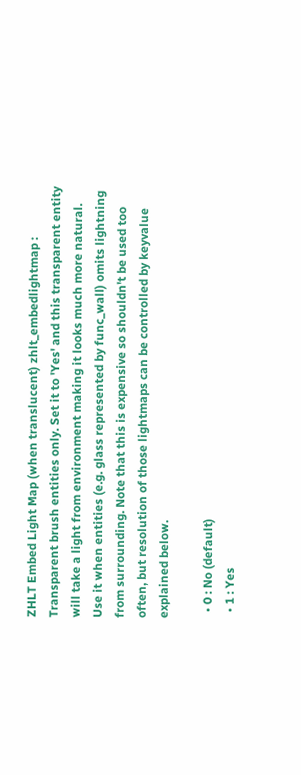ZHLT Embed Light Map (when translucent) zhlt_embedlightmap : Transparent brush entities only. Set it to 'Yes' and this transparent entity will take a light from environment making it looks much more natural. Use it when entities (e.g. glass represented by func_wall) omits lightning from surrounding. Note that this is expensive so shouldn't be used too often, but resolution of those lightmaps can be controlled by keyvalue explained below.

  • 0 : No (default)
  • 1 : Yes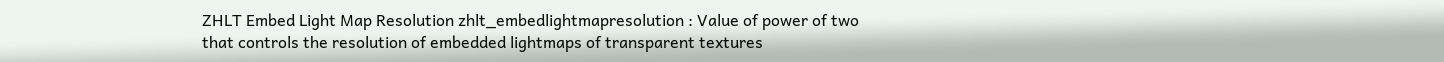ZHLT Embed Light Map Resolution zhlt_embedlightmapresolution : Value of power of two that controls the resolution of embedded lightmaps of transparent textures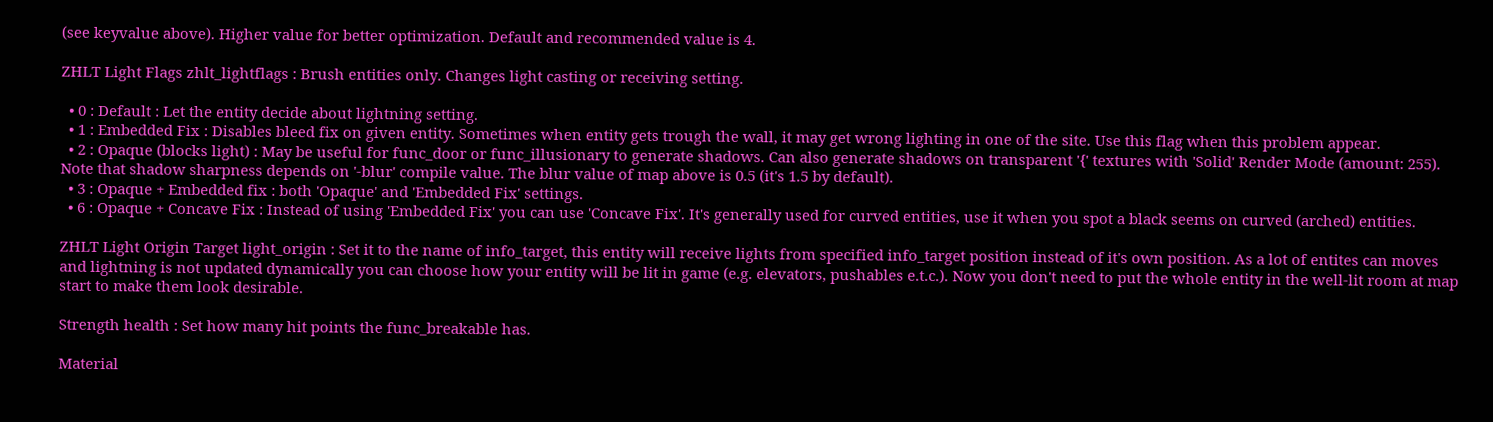(see keyvalue above). Higher value for better optimization. Default and recommended value is 4.

ZHLT Light Flags zhlt_lightflags : Brush entities only. Changes light casting or receiving setting.

  • 0 : Default : Let the entity decide about lightning setting.
  • 1 : Embedded Fix : Disables bleed fix on given entity. Sometimes when entity gets trough the wall, it may get wrong lighting in one of the site. Use this flag when this problem appear.
  • 2 : Opaque (blocks light) : May be useful for func_door or func_illusionary to generate shadows. Can also generate shadows on transparent '{' textures with 'Solid' Render Mode (amount: 255). Note that shadow sharpness depends on '-blur' compile value. The blur value of map above is 0.5 (it's 1.5 by default).
  • 3 : Opaque + Embedded fix : both 'Opaque' and 'Embedded Fix' settings.
  • 6 : Opaque + Concave Fix : Instead of using 'Embedded Fix' you can use 'Concave Fix'. It's generally used for curved entities, use it when you spot a black seems on curved (arched) entities.

ZHLT Light Origin Target light_origin : Set it to the name of info_target, this entity will receive lights from specified info_target position instead of it's own position. As a lot of entites can moves and lightning is not updated dynamically you can choose how your entity will be lit in game (e.g. elevators, pushables e.t.c.). Now you don't need to put the whole entity in the well-lit room at map start to make them look desirable.

Strength health : Set how many hit points the func_breakable has.

Material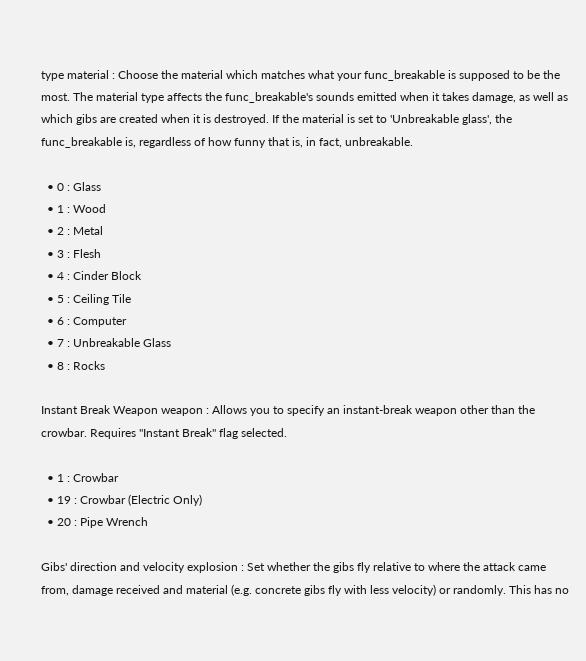type material : Choose the material which matches what your func_breakable is supposed to be the most. The material type affects the func_breakable's sounds emitted when it takes damage, as well as which gibs are created when it is destroyed. If the material is set to 'Unbreakable glass', the func_breakable is, regardless of how funny that is, in fact, unbreakable.

  • 0 : Glass
  • 1 : Wood
  • 2 : Metal
  • 3 : Flesh
  • 4 : Cinder Block
  • 5 : Ceiling Tile
  • 6 : Computer
  • 7 : Unbreakable Glass
  • 8 : Rocks

Instant Break Weapon weapon : Allows you to specify an instant-break weapon other than the crowbar. Requires "Instant Break" flag selected.

  • 1 : Crowbar
  • 19 : Crowbar (Electric Only)
  • 20 : Pipe Wrench

Gibs' direction and velocity explosion : Set whether the gibs fly relative to where the attack came from, damage received and material (e.g. concrete gibs fly with less velocity) or randomly. This has no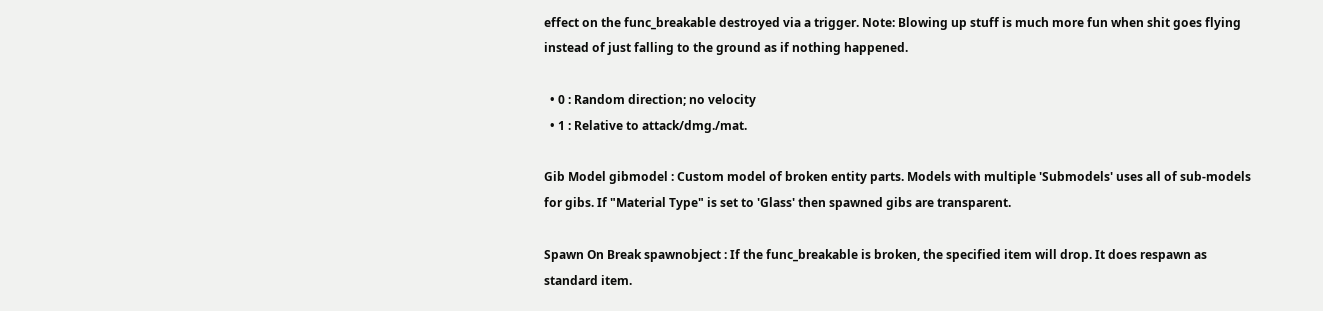effect on the func_breakable destroyed via a trigger. Note: Blowing up stuff is much more fun when shit goes flying instead of just falling to the ground as if nothing happened.

  • 0 : Random direction; no velocity
  • 1 : Relative to attack/dmg./mat.

Gib Model gibmodel : Custom model of broken entity parts. Models with multiple 'Submodels' uses all of sub-models for gibs. If "Material Type" is set to 'Glass' then spawned gibs are transparent.

Spawn On Break spawnobject : If the func_breakable is broken, the specified item will drop. It does respawn as standard item.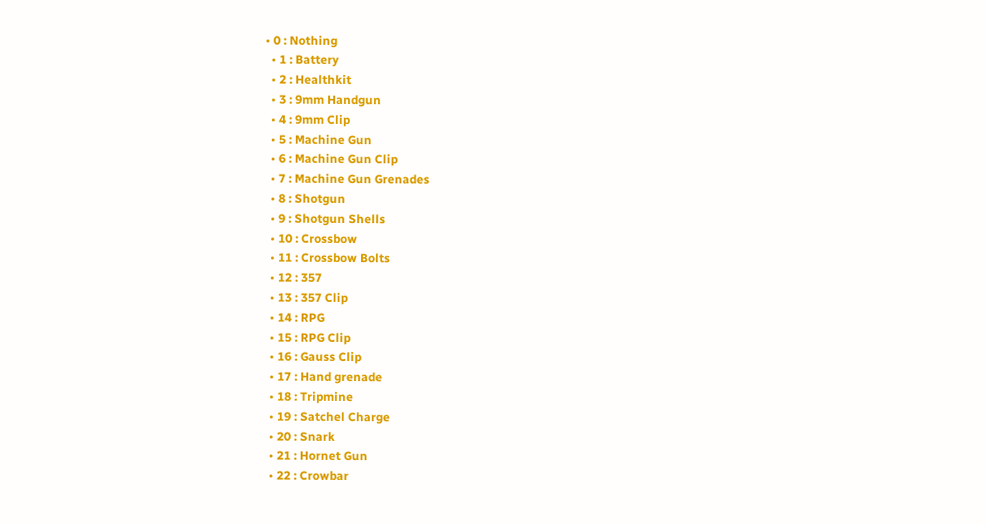• 0 : Nothing
  • 1 : Battery
  • 2 : Healthkit
  • 3 : 9mm Handgun
  • 4 : 9mm Clip
  • 5 : Machine Gun
  • 6 : Machine Gun Clip
  • 7 : Machine Gun Grenades
  • 8 : Shotgun
  • 9 : Shotgun Shells
  • 10 : Crossbow
  • 11 : Crossbow Bolts
  • 12 : 357
  • 13 : 357 Clip
  • 14 : RPG
  • 15 : RPG Clip
  • 16 : Gauss Clip
  • 17 : Hand grenade
  • 18 : Tripmine
  • 19 : Satchel Charge
  • 20 : Snark
  • 21 : Hornet Gun
  • 22 : Crowbar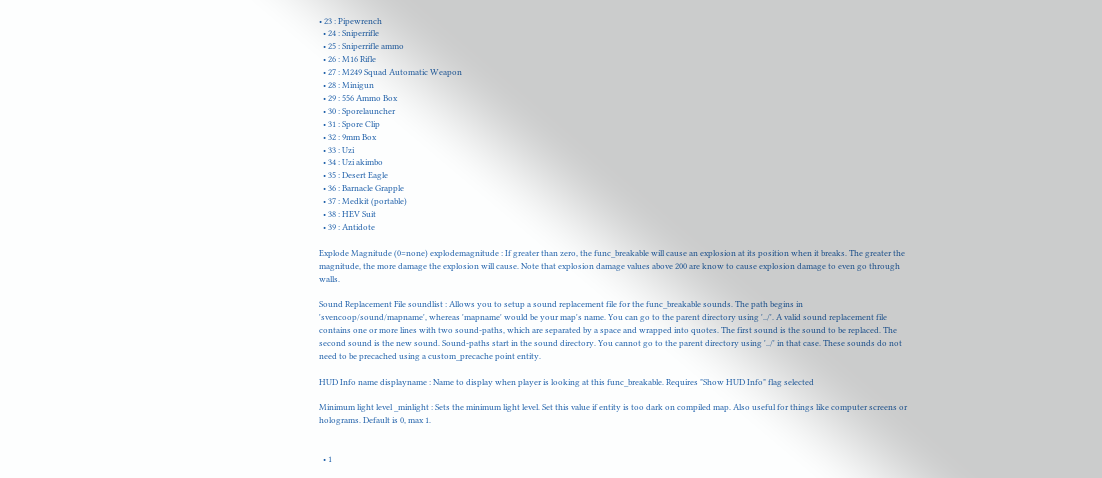• 23 : Pipewrench
  • 24 : Sniperrifle
  • 25 : Sniperrifle ammo
  • 26 : M16 Rifle
  • 27 : M249 Squad Automatic Weapon
  • 28 : Minigun
  • 29 : 556 Ammo Box
  • 30 : Sporelauncher
  • 31 : Spore Clip
  • 32 : 9mm Box
  • 33 : Uzi
  • 34 : Uzi akimbo
  • 35 : Desert Eagle
  • 36 : Barnacle Grapple
  • 37 : Medkit (portable)
  • 38 : HEV Suit
  • 39 : Antidote

Explode Magnitude (0=none) explodemagnitude : If greater than zero, the func_breakable will cause an explosion at its position when it breaks. The greater the magnitude, the more damage the explosion will cause. Note that explosion damage values above 200 are know to cause explosion damage to even go through walls.

Sound Replacement File soundlist : Allows you to setup a sound replacement file for the func_breakable sounds. The path begins in 'svencoop/sound/mapname', whereas 'mapname' would be your map's name. You can go to the parent directory using '../'. A valid sound replacement file contains one or more lines with two sound-paths, which are separated by a space and wrapped into quotes. The first sound is the sound to be replaced. The second sound is the new sound. Sound-paths start in the sound directory. You cannot go to the parent directory using '../' in that case. These sounds do not need to be precached using a custom_precache point entity.

HUD Info name displayname : Name to display when player is looking at this func_breakable. Requires "Show HUD Info" flag selected

Minimum light level _minlight : Sets the minimum light level. Set this value if entity is too dark on compiled map. Also useful for things like computer screens or holograms. Default is 0, max 1.


  • 1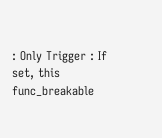: Only Trigger : If set, this func_breakable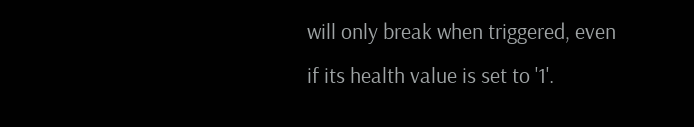will only break when triggered, even if its health value is set to '1'.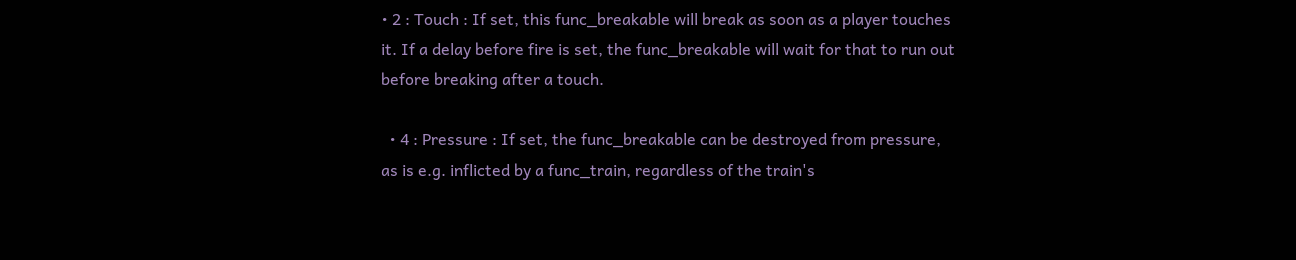• 2 : Touch : If set, this func_breakable will break as soon as a player touches it. If a delay before fire is set, the func_breakable will wait for that to run out before breaking after a touch.

  • 4 : Pressure : If set, the func_breakable can be destroyed from pressure, as is e.g. inflicted by a func_train, regardless of the train's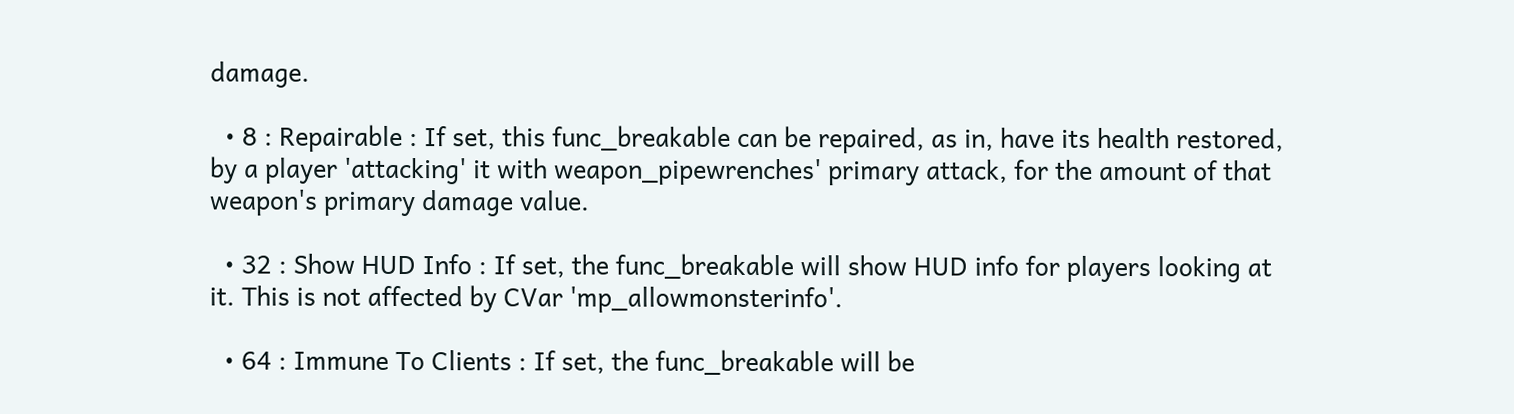damage.

  • 8 : Repairable : If set, this func_breakable can be repaired, as in, have its health restored, by a player 'attacking' it with weapon_pipewrenches' primary attack, for the amount of that weapon's primary damage value.

  • 32 : Show HUD Info : If set, the func_breakable will show HUD info for players looking at it. This is not affected by CVar 'mp_allowmonsterinfo'.

  • 64 : Immune To Clients : If set, the func_breakable will be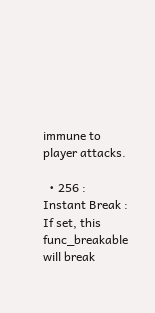immune to player attacks.

  • 256 : Instant Break : If set, this func_breakable will break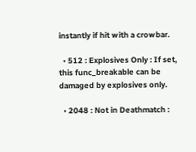instantly if hit with a crowbar.

  • 512 : Explosives Only : If set, this func_breakable can be damaged by explosives only.

  • 2048 : Not in Deathmatch :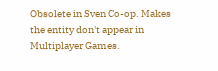Obsolete in Sven Co-op. Makes the entity don't appear in Multiplayer Games.